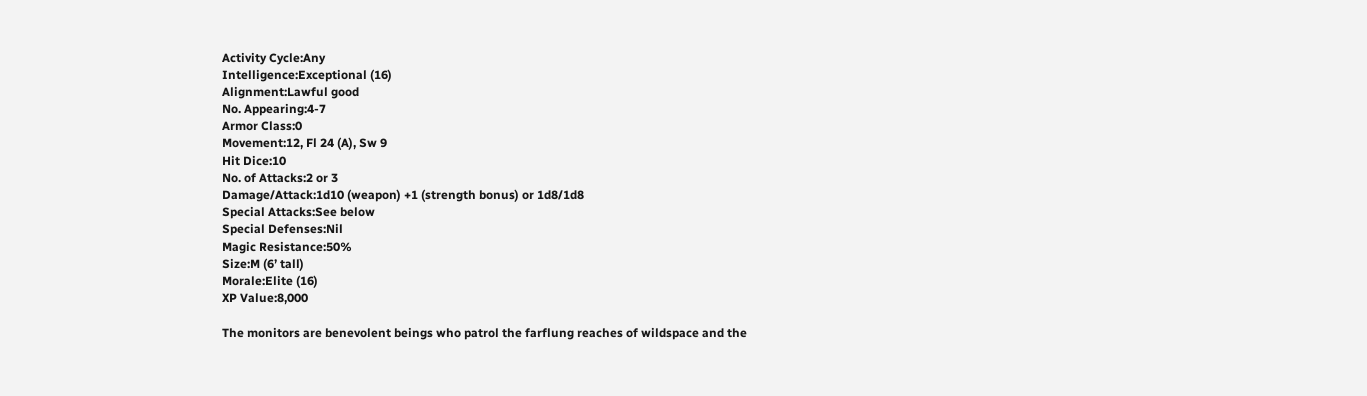Activity Cycle:Any
Intelligence:Exceptional (16)
Alignment:Lawful good
No. Appearing:4-7
Armor Class:0
Movement:12, Fl 24 (A), Sw 9
Hit Dice:10
No. of Attacks:2 or 3
Damage/Attack:1d10 (weapon) +1 (strength bonus) or 1d8/1d8
Special Attacks:See below
Special Defenses:Nil
Magic Resistance:50%
Size:M (6’ tall)
Morale:Elite (16)
XP Value:8,000

The monitors are benevolent beings who patrol the farflung reaches of wildspace and the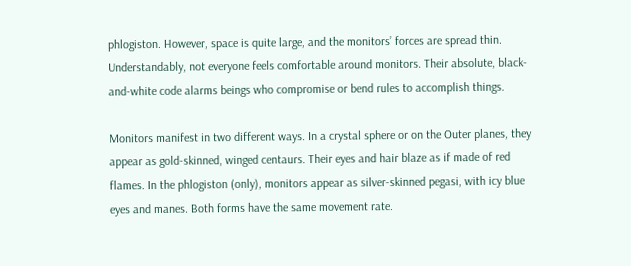phlogiston. However, space is quite large, and the monitors’ forces are spread thin. Understandably, not everyone feels comfortable around monitors. Their absolute, black-and-white code alarms beings who compromise or bend rules to accomplish things.

Monitors manifest in two different ways. In a crystal sphere or on the Outer planes, they appear as gold-skinned, winged centaurs. Their eyes and hair blaze as if made of red flames. In the phlogiston (only), monitors appear as silver-skinned pegasi, with icy blue eyes and manes. Both forms have the same movement rate.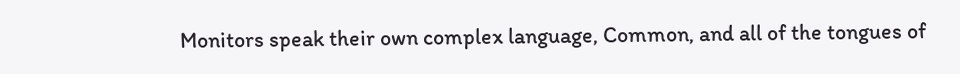Monitors speak their own complex language, Common, and all of the tongues of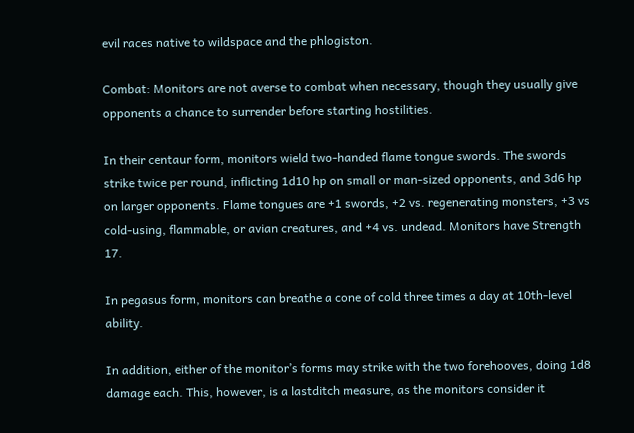evil races native to wildspace and the phlogiston.

Combat: Monitors are not averse to combat when necessary, though they usually give opponents a chance to surrender before starting hostilities.

In their centaur form, monitors wield two-handed flame tongue swords. The swords strike twice per round, inflicting 1d10 hp on small or man-sized opponents, and 3d6 hp on larger opponents. Flame tongues are +1 swords, +2 vs. regenerating monsters, +3 vs cold-using, flammable, or avian creatures, and +4 vs. undead. Monitors have Strength 17.

In pegasus form, monitors can breathe a cone of cold three times a day at 10th-level ability.

In addition, either of the monitor’s forms may strike with the two forehooves, doing 1d8 damage each. This, however, is a lastditch measure, as the monitors consider it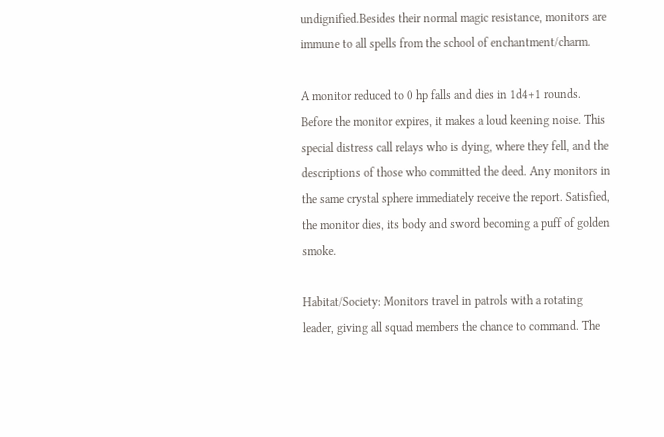undignified.Besides their normal magic resistance, monitors are immune to all spells from the school of enchantment/charm.

A monitor reduced to 0 hp falls and dies in 1d4+1 rounds. Before the monitor expires, it makes a loud keening noise. This special distress call relays who is dying, where they fell, and the descriptions of those who committed the deed. Any monitors in the same crystal sphere immediately receive the report. Satisfied, the monitor dies, its body and sword becoming a puff of golden smoke.

Habitat/Society: Monitors travel in patrols with a rotating leader, giving all squad members the chance to command. The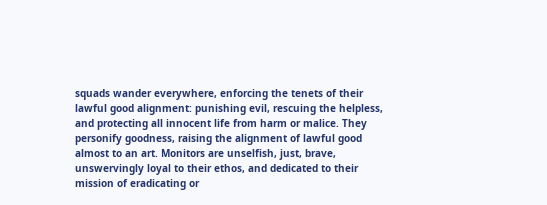squads wander everywhere, enforcing the tenets of their lawful good alignment: punishing evil, rescuing the helpless, and protecting all innocent life from harm or malice. They personify goodness, raising the alignment of lawful good almost to an art. Monitors are unselfish, just, brave, unswervingly loyal to their ethos, and dedicated to their mission of eradicating or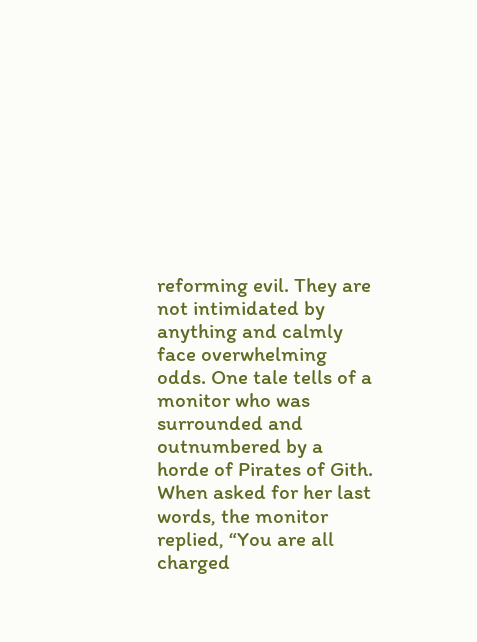reforming evil. They are not intimidated by anything and calmly face overwhelming odds. One tale tells of a monitor who was surrounded and outnumbered by a horde of Pirates of Gith. When asked for her last words, the monitor replied, “You are all charged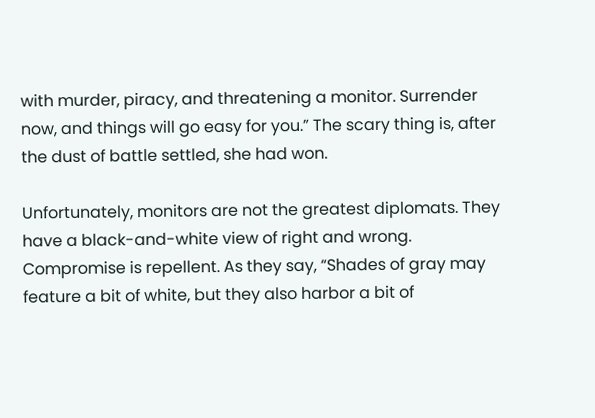with murder, piracy, and threatening a monitor. Surrender now, and things will go easy for you.” The scary thing is, after the dust of battle settled, she had won.

Unfortunately, monitors are not the greatest diplomats. They have a black-and-white view of right and wrong. Compromise is repellent. As they say, “Shades of gray may feature a bit of white, but they also harbor a bit of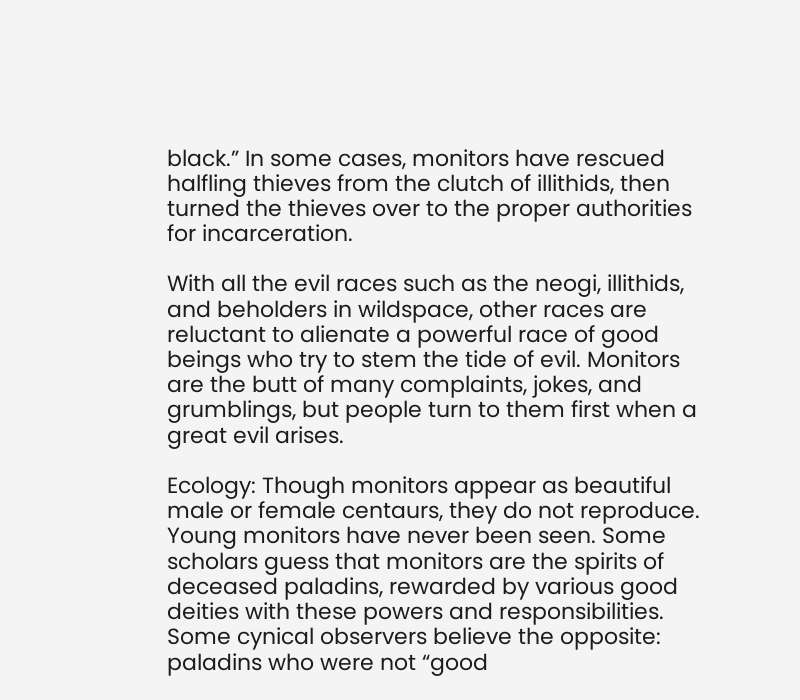black.” In some cases, monitors have rescued halfling thieves from the clutch of illithids, then turned the thieves over to the proper authorities for incarceration.

With all the evil races such as the neogi, illithids, and beholders in wildspace, other races are reluctant to alienate a powerful race of good beings who try to stem the tide of evil. Monitors are the butt of many complaints, jokes, and grumblings, but people turn to them first when a great evil arises.

Ecology: Though monitors appear as beautiful male or female centaurs, they do not reproduce. Young monitors have never been seen. Some scholars guess that monitors are the spirits of deceased paladins, rewarded by various good deities with these powers and responsibilities. Some cynical observers believe the opposite: paladins who were not “good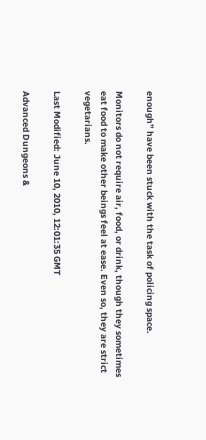enough” have been stuck with the task of policing space.

Monitors do not require air, food, or drink, though they sometimes eat food to make other beings feel at ease. Even so, they are strict vegetarians.

Last Modified: June 10, 2010, 12:01:35 GMT

Advanced Dungeons &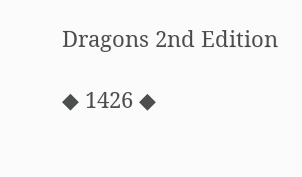Dragons 2nd Edition

◆ 1426 ◆